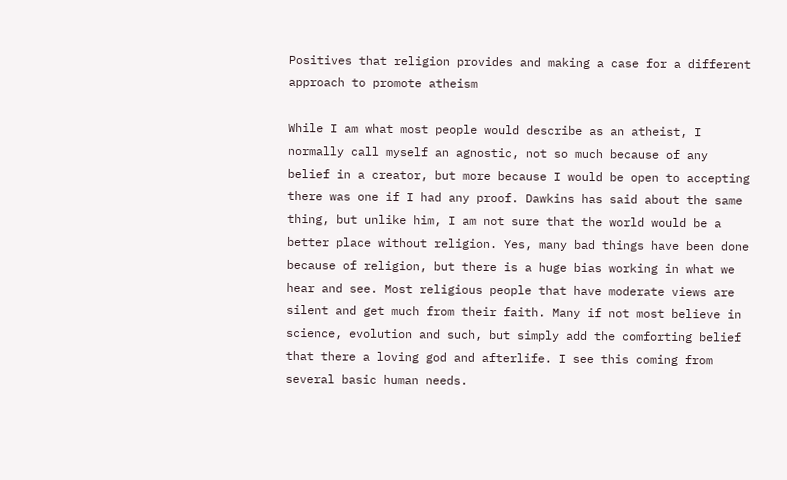Positives that religion provides and making a case for a different approach to promote atheism

While I am what most people would describe as an atheist, I normally call myself an agnostic, not so much because of any belief in a creator, but more because I would be open to accepting there was one if I had any proof. Dawkins has said about the same thing, but unlike him, I am not sure that the world would be a better place without religion. Yes, many bad things have been done because of religion, but there is a huge bias working in what we hear and see. Most religious people that have moderate views are silent and get much from their faith. Many if not most believe in science, evolution and such, but simply add the comforting belief that there a loving god and afterlife. I see this coming from several basic human needs.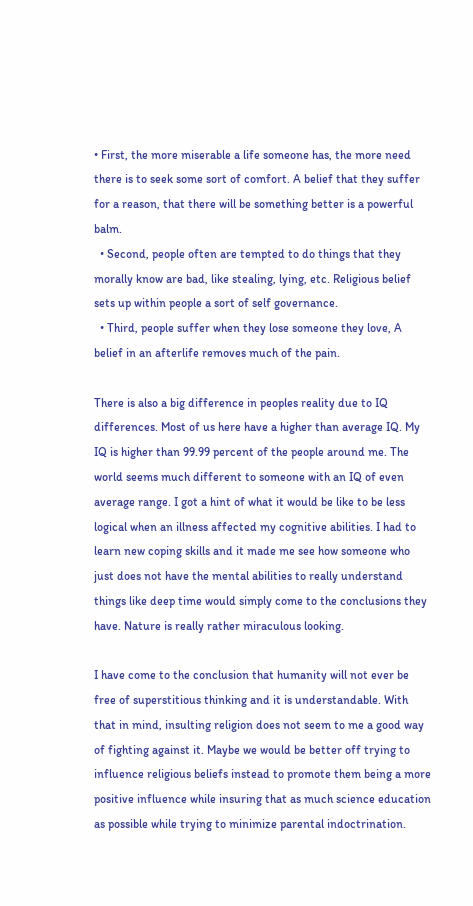• First, the more miserable a life someone has, the more need there is to seek some sort of comfort. A belief that they suffer for a reason, that there will be something better is a powerful balm.
  • Second, people often are tempted to do things that they morally know are bad, like stealing, lying, etc. Religious belief sets up within people a sort of self governance.
  • Third, people suffer when they lose someone they love, A belief in an afterlife removes much of the pain.

There is also a big difference in peoples reality due to IQ differences. Most of us here have a higher than average IQ. My IQ is higher than 99.99 percent of the people around me. The world seems much different to someone with an IQ of even average range. I got a hint of what it would be like to be less logical when an illness affected my cognitive abilities. I had to learn new coping skills and it made me see how someone who just does not have the mental abilities to really understand things like deep time would simply come to the conclusions they have. Nature is really rather miraculous looking.

I have come to the conclusion that humanity will not ever be free of superstitious thinking and it is understandable. With that in mind, insulting religion does not seem to me a good way of fighting against it. Maybe we would be better off trying to influence religious beliefs instead to promote them being a more positive influence while insuring that as much science education as possible while trying to minimize parental indoctrination.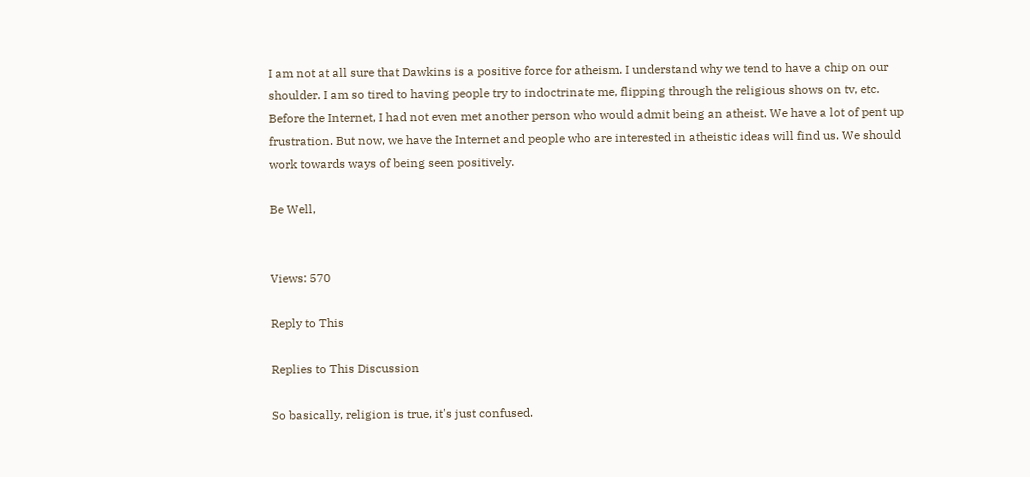I am not at all sure that Dawkins is a positive force for atheism. I understand why we tend to have a chip on our shoulder. I am so tired to having people try to indoctrinate me, flipping through the religious shows on tv, etc. Before the Internet, I had not even met another person who would admit being an atheist. We have a lot of pent up frustration. But now, we have the Internet and people who are interested in atheistic ideas will find us. We should work towards ways of being seen positively.

Be Well,


Views: 570

Reply to This

Replies to This Discussion

So basically, religion is true, it's just confused.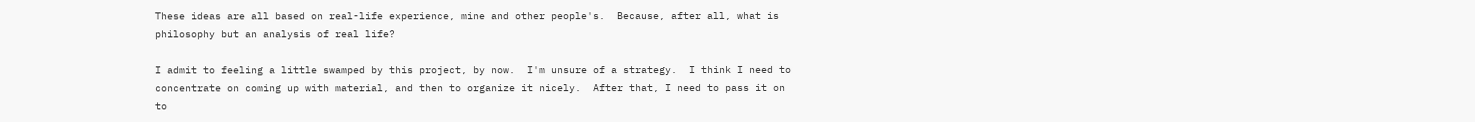These ideas are all based on real-life experience, mine and other people's.  Because, after all, what is philosophy but an analysis of real life?

I admit to feeling a little swamped by this project, by now.  I'm unsure of a strategy.  I think I need to concentrate on coming up with material, and then to organize it nicely.  After that, I need to pass it on to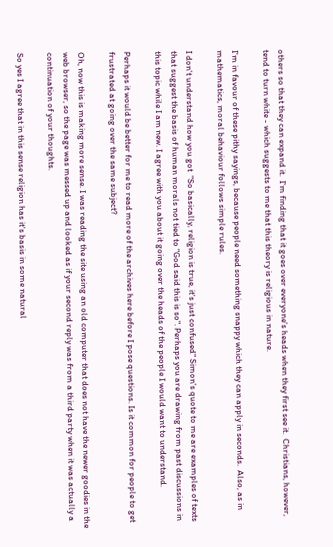others so that they can expand it.  I'm finding that it goes over everyone's heads when they first see it.  Christians, however, tend to turn white - which suggests to me that this theory is religious in nature.

I'm in favour of these pithy sayings, because people need something snappy which they can apply in seconds.  Also, as in mathematics, moral behaviour follows simple rules.

I don't understand how you got  "So basically, religion is true, it's just confused" Simon's quote to me are examples of texts that suggest the basis of human morals not tied to "God said this is so". Perhaps you are drawing from past discussions in this topic while I am new. I agree with you about it going over the heads of the people I would want to understand.

Perhaps it would be better for me to read more of the archives here before I pose questions. Is it common for people to get frustrated at going over the same subject?

Oh, now this is making more sense. I was reading the site using an old computer that does not have the newer goodies in the web browser, so the page was messed up and looked as if your second reply was from a third party when it was actually a continuation of your thoughts.

So yes I agree that in this sense religion has it's basis in some natural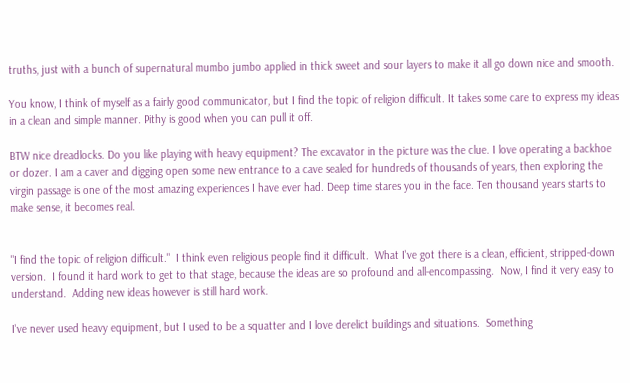truths, just with a bunch of supernatural mumbo jumbo applied in thick sweet and sour layers to make it all go down nice and smooth.

You know, I think of myself as a fairly good communicator, but I find the topic of religion difficult. It takes some care to express my ideas in a clean and simple manner. Pithy is good when you can pull it off.

BTW nice dreadlocks. Do you like playing with heavy equipment? The excavator in the picture was the clue. I love operating a backhoe or dozer. I am a caver and digging open some new entrance to a cave sealed for hundreds of thousands of years, then exploring the virgin passage is one of the most amazing experiences I have ever had. Deep time stares you in the face. Ten thousand years starts to make sense, it becomes real.


"I find the topic of religion difficult."  I think even religious people find it difficult.  What I've got there is a clean, efficient, stripped-down version.  I found it hard work to get to that stage, because the ideas are so profound and all-encompassing.  Now, I find it very easy to understand.  Adding new ideas however is still hard work.

I've never used heavy equipment, but I used to be a squatter and I love derelict buildings and situations.  Something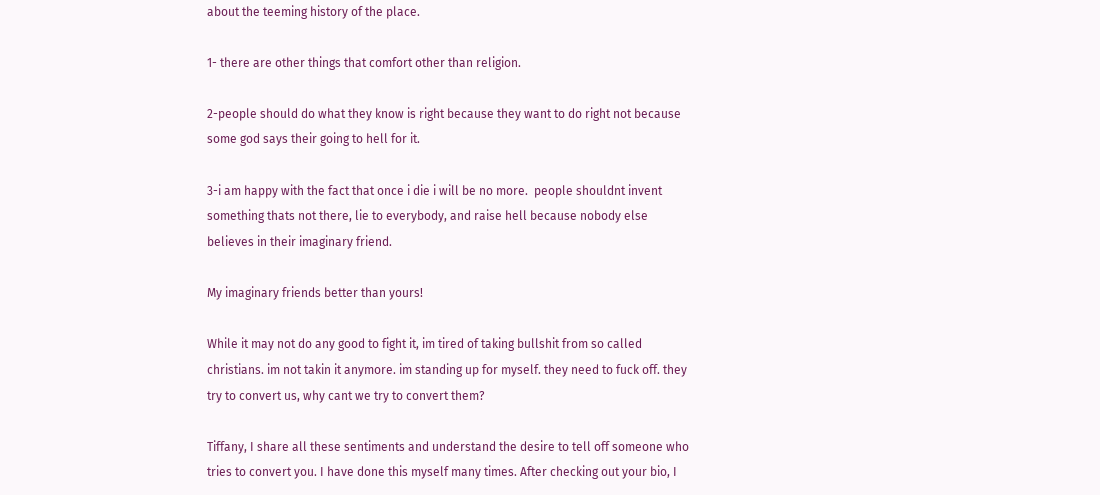about the teeming history of the place.

1- there are other things that comfort other than religion.

2-people should do what they know is right because they want to do right not because some god says their going to hell for it.

3-i am happy with the fact that once i die i will be no more.  people shouldnt invent something thats not there, lie to everybody, and raise hell because nobody else believes in their imaginary friend.

My imaginary friends better than yours!

While it may not do any good to fight it, im tired of taking bullshit from so called christians. im not takin it anymore. im standing up for myself. they need to fuck off. they try to convert us, why cant we try to convert them?

Tiffany, I share all these sentiments and understand the desire to tell off someone who tries to convert you. I have done this myself many times. After checking out your bio, I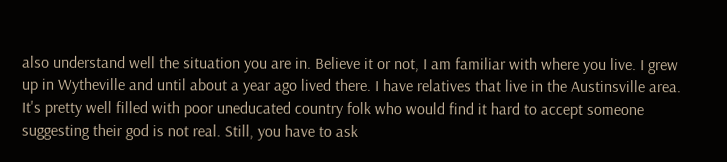also understand well the situation you are in. Believe it or not, I am familiar with where you live. I grew up in Wytheville and until about a year ago lived there. I have relatives that live in the Austinsville area. It's pretty well filled with poor uneducated country folk who would find it hard to accept someone suggesting their god is not real. Still, you have to ask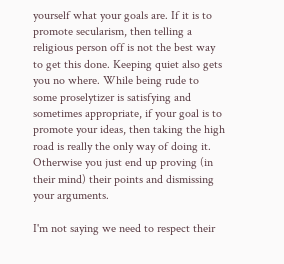yourself what your goals are. If it is to promote secularism, then telling a religious person off is not the best way to get this done. Keeping quiet also gets you no where. While being rude to some proselytizer is satisfying and sometimes appropriate, if your goal is to promote your ideas, then taking the high road is really the only way of doing it. Otherwise you just end up proving (in their mind) their points and dismissing your arguments.

I'm not saying we need to respect their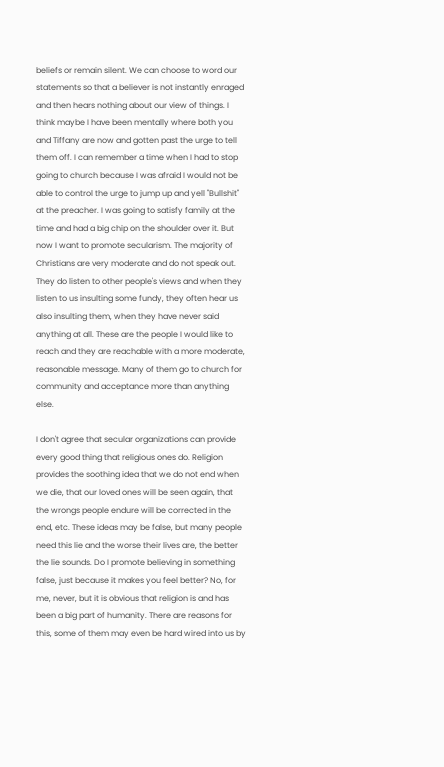beliefs or remain silent. We can choose to word our statements so that a believer is not instantly enraged and then hears nothing about our view of things. I think maybe I have been mentally where both you and Tiffany are now and gotten past the urge to tell them off. I can remember a time when I had to stop going to church because I was afraid I would not be able to control the urge to jump up and yell "Bullshit" at the preacher. I was going to satisfy family at the time and had a big chip on the shoulder over it. But now I want to promote secularism. The majority of Christians are very moderate and do not speak out. They do listen to other people's views and when they listen to us insulting some fundy, they often hear us also insulting them, when they have never said anything at all. These are the people I would like to reach and they are reachable with a more moderate, reasonable message. Many of them go to church for community and acceptance more than anything else.

I don't agree that secular organizations can provide every good thing that religious ones do. Religion provides the soothing idea that we do not end when we die, that our loved ones will be seen again, that the wrongs people endure will be corrected in the end, etc. These ideas may be false, but many people need this lie and the worse their lives are, the better the lie sounds. Do I promote believing in something false, just because it makes you feel better? No, for me, never, but it is obvious that religion is and has been a big part of humanity. There are reasons for this, some of them may even be hard wired into us by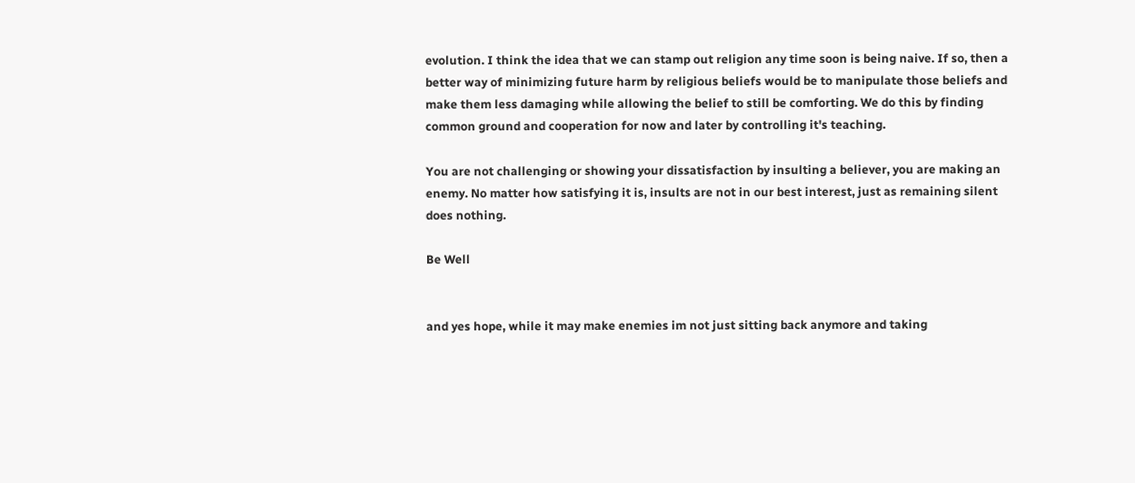evolution. I think the idea that we can stamp out religion any time soon is being naive. If so, then a better way of minimizing future harm by religious beliefs would be to manipulate those beliefs and make them less damaging while allowing the belief to still be comforting. We do this by finding common ground and cooperation for now and later by controlling it's teaching.

You are not challenging or showing your dissatisfaction by insulting a believer, you are making an enemy. No matter how satisfying it is, insults are not in our best interest, just as remaining silent does nothing.

Be Well


and yes hope, while it may make enemies im not just sitting back anymore and taking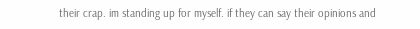their crap. im standing up for myself. if they can say their opinions and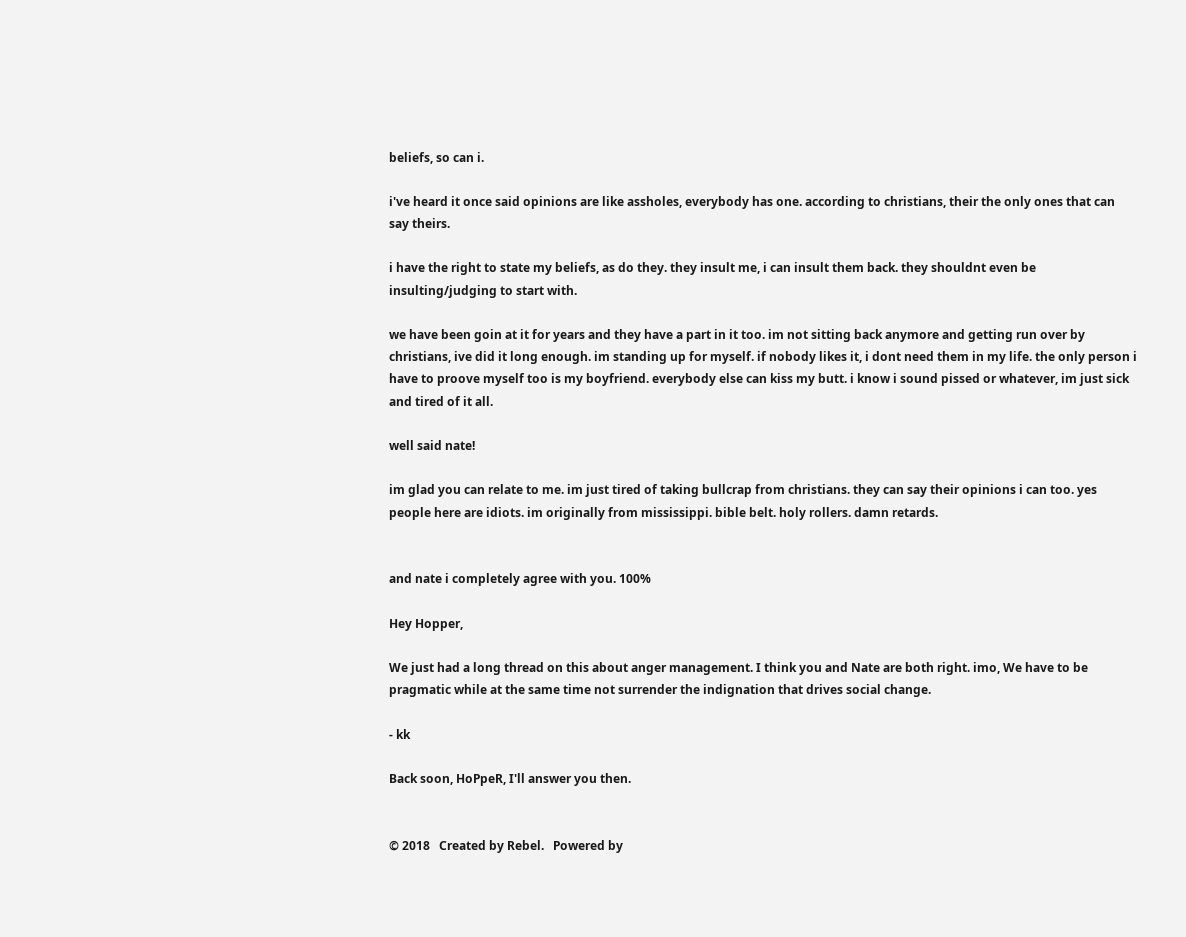beliefs, so can i.

i've heard it once said opinions are like assholes, everybody has one. according to christians, their the only ones that can say theirs.

i have the right to state my beliefs, as do they. they insult me, i can insult them back. they shouldnt even be insulting/judging to start with.

we have been goin at it for years and they have a part in it too. im not sitting back anymore and getting run over by christians, ive did it long enough. im standing up for myself. if nobody likes it, i dont need them in my life. the only person i have to proove myself too is my boyfriend. everybody else can kiss my butt. i know i sound pissed or whatever, im just sick and tired of it all.

well said nate!

im glad you can relate to me. im just tired of taking bullcrap from christians. they can say their opinions i can too. yes people here are idiots. im originally from mississippi. bible belt. holy rollers. damn retards.


and nate i completely agree with you. 100%

Hey Hopper,

We just had a long thread on this about anger management. I think you and Nate are both right. imo, We have to be pragmatic while at the same time not surrender the indignation that drives social change.

- kk

Back soon, HoPpeR, I'll answer you then.


© 2018   Created by Rebel.   Powered by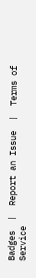Badges  |  Report an Issue  |  Terms of Service